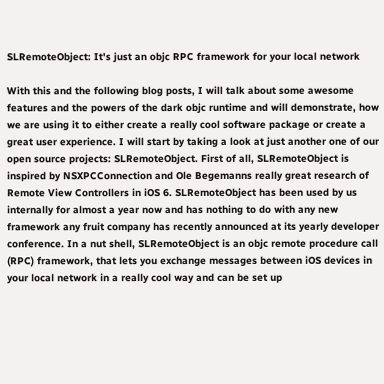SLRemoteObject: It's just an objc RPC framework for your local network

With this and the following blog posts, I will talk about some awesome features and the powers of the dark objc runtime and will demonstrate, how we are using it to either create a really cool software package or create a great user experience. I will start by taking a look at just another one of our open source projects: SLRemoteObject. First of all, SLRemoteObject is inspired by NSXPCConnection and Ole Begemanns really great research of Remote View Controllers in iOS 6. SLRemoteObject has been used by us internally for almost a year now and has nothing to do with any new framework any fruit company has recently announced at its yearly developer conference. In a nut shell, SLRemoteObject is an objc remote procedure call (RPC) framework, that lets you exchange messages between iOS devices in your local network in a really cool way and can be set up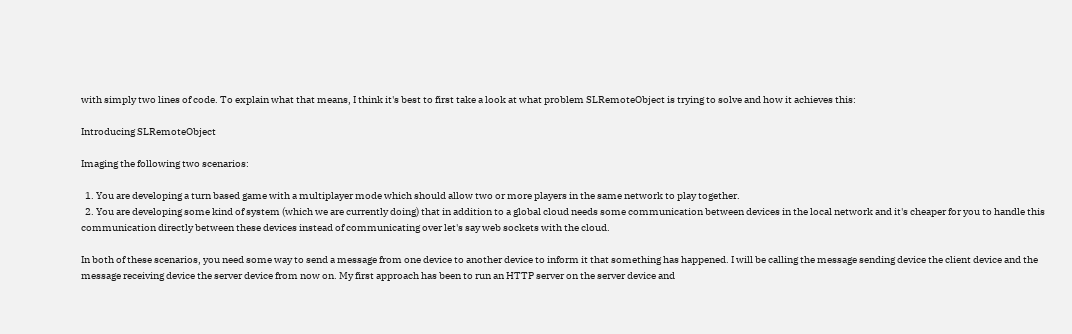with simply two lines of code. To explain what that means, I think it's best to first take a look at what problem SLRemoteObject is trying to solve and how it achieves this:

Introducing SLRemoteObject

Imaging the following two scenarios:

  1. You are developing a turn based game with a multiplayer mode which should allow two or more players in the same network to play together.
  2. You are developing some kind of system (which we are currently doing) that in addition to a global cloud needs some communication between devices in the local network and it's cheaper for you to handle this communication directly between these devices instead of communicating over let's say web sockets with the cloud.

In both of these scenarios, you need some way to send a message from one device to another device to inform it that something has happened. I will be calling the message sending device the client device and the message receiving device the server device from now on. My first approach has been to run an HTTP server on the server device and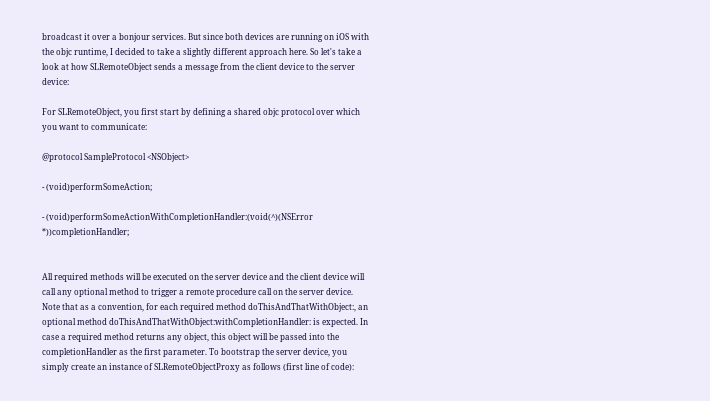broadcast it over a bonjour services. But since both devices are running on iOS with the objc runtime, I decided to take a slightly different approach here. So let's take a look at how SLRemoteObject sends a message from the client device to the server device:

For SLRemoteObject, you first start by defining a shared objc protocol over which you want to communicate:

@protocol SampleProtocol <NSObject>

- (void)performSomeAction;

- (void)performSomeActionWithCompletionHandler:(void(^)(NSError *))completionHandler;


All required methods will be executed on the server device and the client device will call any optional method to trigger a remote procedure call on the server device. Note that as a convention, for each required method doThisAndThatWithObject:, an optional method doThisAndThatWithObject:withCompletionHandler: is expected. In case a required method returns any object, this object will be passed into the completionHandler as the first parameter. To bootstrap the server device, you simply create an instance of SLRemoteObjectProxy as follows (first line of code):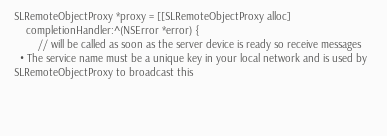SLRemoteObjectProxy *proxy = [[SLRemoteObjectProxy alloc]
    completionHandler:^(NSError *error) {
        // will be called as soon as the server device is ready so receive messages
  • The service name must be a unique key in your local network and is used by SLRemoteObjectProxy to broadcast this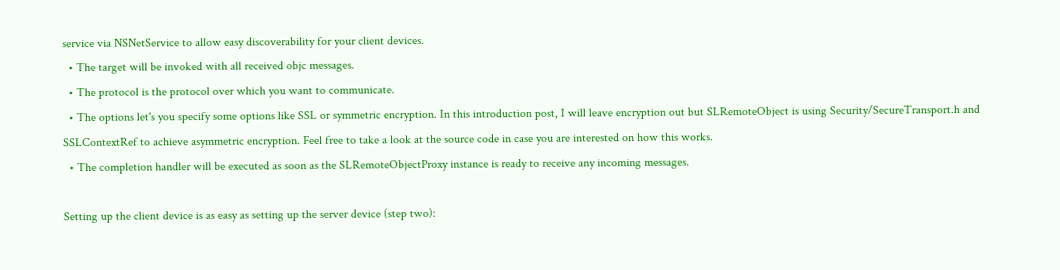service via NSNetService to allow easy discoverability for your client devices.
  • The target will be invoked with all received objc messages.
  • The protocol is the protocol over which you want to communicate.
  • The options let's you specify some options like SSL or symmetric encryption. In this introduction post, I will leave encryption out but SLRemoteObject is using Security/SecureTransport.h and SSLContextRef to achieve asymmetric encryption. Feel free to take a look at the source code in case you are interested on how this works.
  • The completion handler will be executed as soon as the SLRemoteObjectProxy instance is ready to receive any incoming messages.

Setting up the client device is as easy as setting up the server device (step two):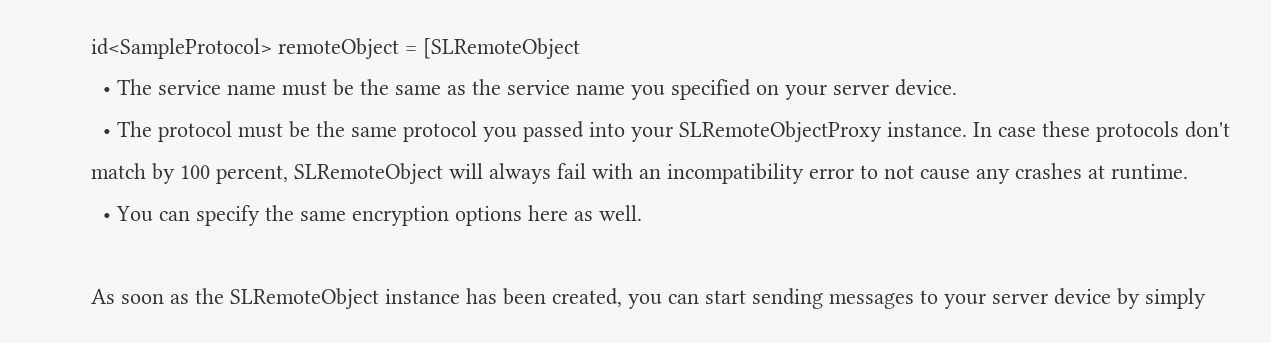id<SampleProtocol> remoteObject = [SLRemoteObject
  • The service name must be the same as the service name you specified on your server device.
  • The protocol must be the same protocol you passed into your SLRemoteObjectProxy instance. In case these protocols don't match by 100 percent, SLRemoteObject will always fail with an incompatibility error to not cause any crashes at runtime.
  • You can specify the same encryption options here as well.

As soon as the SLRemoteObject instance has been created, you can start sending messages to your server device by simply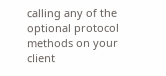calling any of the optional protocol methods on your client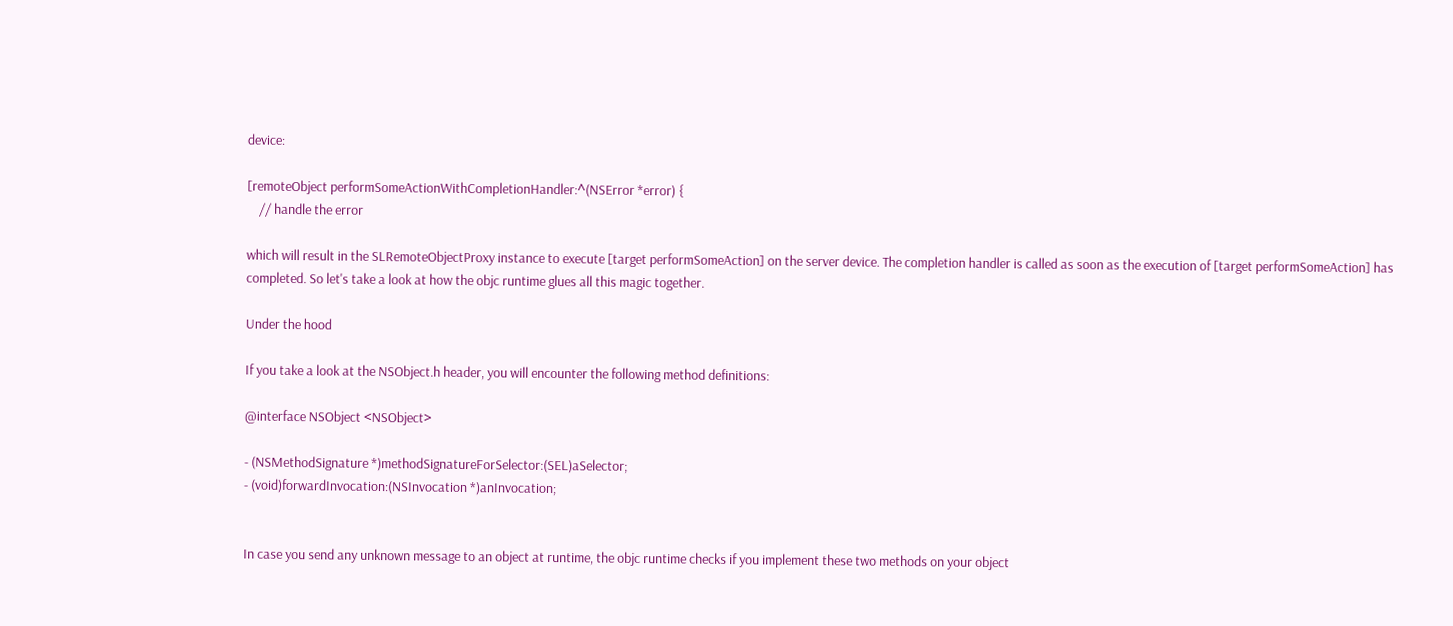device:

[remoteObject performSomeActionWithCompletionHandler:^(NSError *error) {
    // handle the error

which will result in the SLRemoteObjectProxy instance to execute [target performSomeAction] on the server device. The completion handler is called as soon as the execution of [target performSomeAction] has completed. So let's take a look at how the objc runtime glues all this magic together.

Under the hood

If you take a look at the NSObject.h header, you will encounter the following method definitions:

@interface NSObject <NSObject>

- (NSMethodSignature *)methodSignatureForSelector:(SEL)aSelector;
- (void)forwardInvocation:(NSInvocation *)anInvocation;


In case you send any unknown message to an object at runtime, the objc runtime checks if you implement these two methods on your object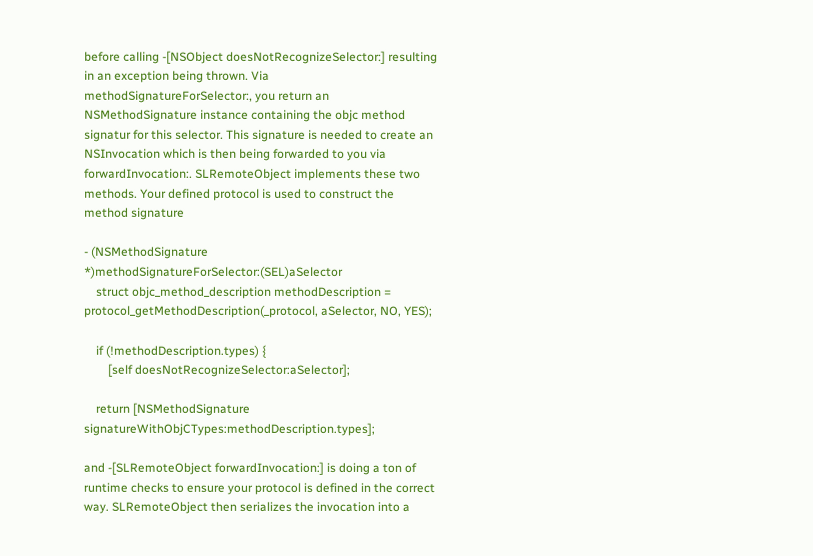before calling -[NSObject doesNotRecognizeSelector:] resulting in an exception being thrown. Via methodSignatureForSelector:, you return an NSMethodSignature instance containing the objc method signatur for this selector. This signature is needed to create an NSInvocation which is then being forwarded to you via forwardInvocation:. SLRemoteObject implements these two methods. Your defined protocol is used to construct the method signature

- (NSMethodSignature *)methodSignatureForSelector:(SEL)aSelector
    struct objc_method_description methodDescription = protocol_getMethodDescription(_protocol, aSelector, NO, YES);

    if (!methodDescription.types) {
        [self doesNotRecognizeSelector:aSelector];

    return [NSMethodSignature signatureWithObjCTypes:methodDescription.types];

and -[SLRemoteObject forwardInvocation:] is doing a ton of runtime checks to ensure your protocol is defined in the correct way. SLRemoteObject then serializes the invocation into a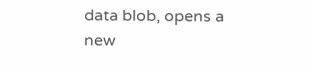data blob, opens a new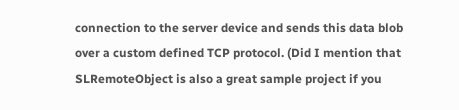connection to the server device and sends this data blob over a custom defined TCP protocol. (Did I mention that SLRemoteObject is also a great sample project if you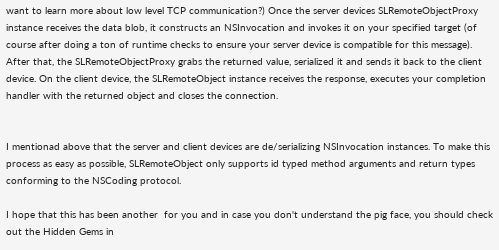want to learn more about low level TCP communication?) Once the server devices SLRemoteObjectProxy instance receives the data blob, it constructs an NSInvocation and invokes it on your specified target (of course after doing a ton of runtime checks to ensure your server device is compatible for this message). After that, the SLRemoteObjectProxy grabs the returned value, serialized it and sends it back to the client device. On the client device, the SLRemoteObject instance receives the response, executes your completion handler with the returned object and closes the connection.


I mentionad above that the server and client devices are de/serializing NSInvocation instances. To make this process as easy as possible, SLRemoteObject only supports id typed method arguments and return types conforming to the NSCoding protocol.

I hope that this has been another  for you and in case you don't understand the pig face, you should check out the Hidden Gems in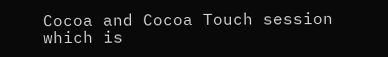Cocoa and Cocoa Touch session which is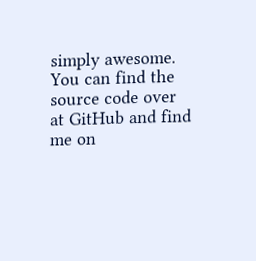simply awesome. You can find the source code over at GitHub and find me on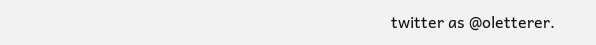twitter as @oletterer.